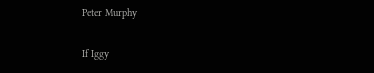Peter Murphy

If Iggy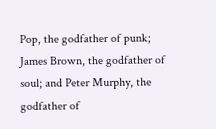Pop, the godfather of punk; James Brown, the godfather of soul; and Peter Murphy, the godfather of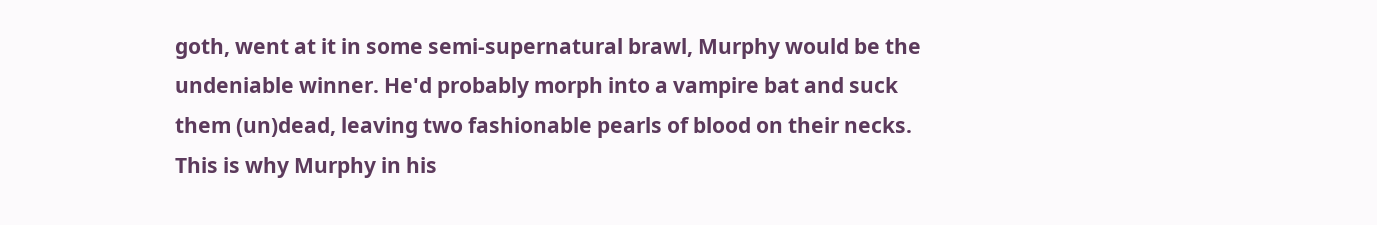goth, went at it in some semi-supernatural brawl, Murphy would be the undeniable winner. He'd probably morph into a vampire bat and suck them (un)dead, leaving two fashionable pearls of blood on their necks. This is why Murphy in his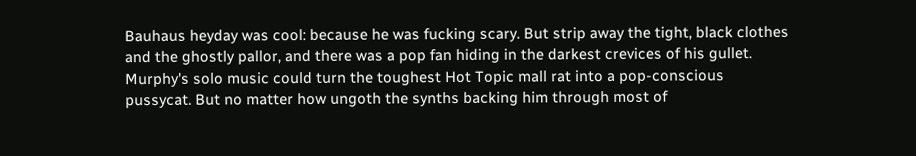Bauhaus heyday was cool: because he was fucking scary. But strip away the tight, black clothes and the ghostly pallor, and there was a pop fan hiding in the darkest crevices of his gullet. Murphy's solo music could turn the toughest Hot Topic mall rat into a pop-conscious pussycat. But no matter how ungoth the synths backing him through most of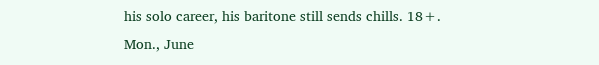his solo career, his baritone still sends chills. 18+.
Mon., June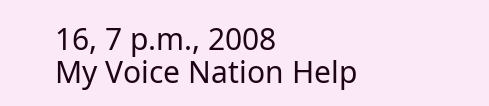16, 7 p.m., 2008
My Voice Nation Help